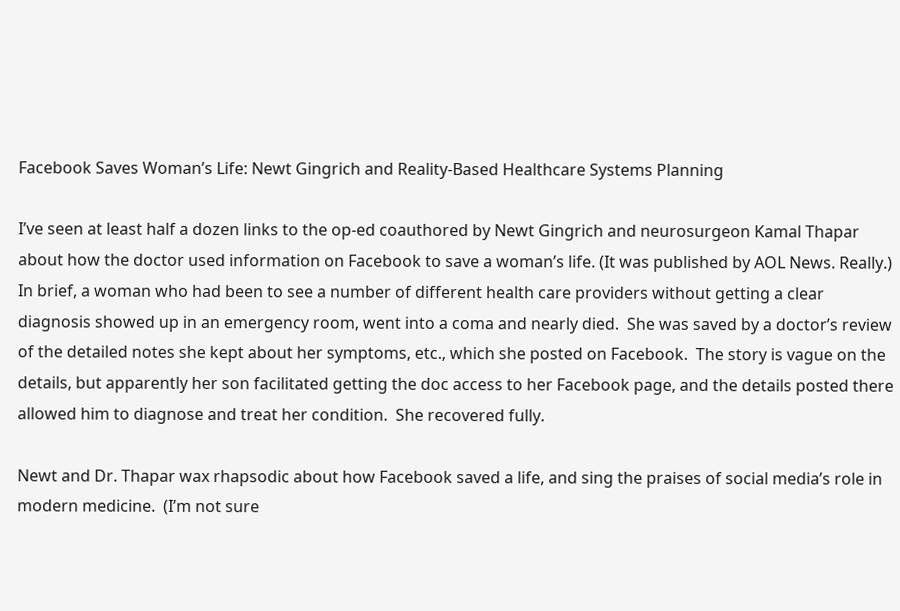Facebook Saves Woman’s Life: Newt Gingrich and Reality-Based Healthcare Systems Planning

I’ve seen at least half a dozen links to the op-ed coauthored by Newt Gingrich and neurosurgeon Kamal Thapar about how the doctor used information on Facebook to save a woman’s life. (It was published by AOL News. Really.)  In brief, a woman who had been to see a number of different health care providers without getting a clear diagnosis showed up in an emergency room, went into a coma and nearly died.  She was saved by a doctor’s review of the detailed notes she kept about her symptoms, etc., which she posted on Facebook.  The story is vague on the details, but apparently her son facilitated getting the doc access to her Facebook page, and the details posted there allowed him to diagnose and treat her condition.  She recovered fully.

Newt and Dr. Thapar wax rhapsodic about how Facebook saved a life, and sing the praises of social media’s role in modern medicine.  (I’m not sure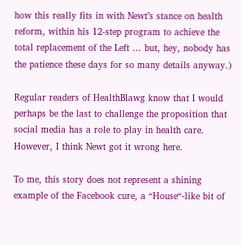how this really fits in with Newt’s stance on health reform, within his 12-step program to achieve the total replacement of the Left … but, hey, nobody has the patience these days for so many details anyway.)

Regular readers of HealthBlawg know that I would perhaps be the last to challenge the proposition that social media has a role to play in health care.  However, I think Newt got it wrong here.

To me, this story does not represent a shining example of the Facebook cure, a “House“-like bit of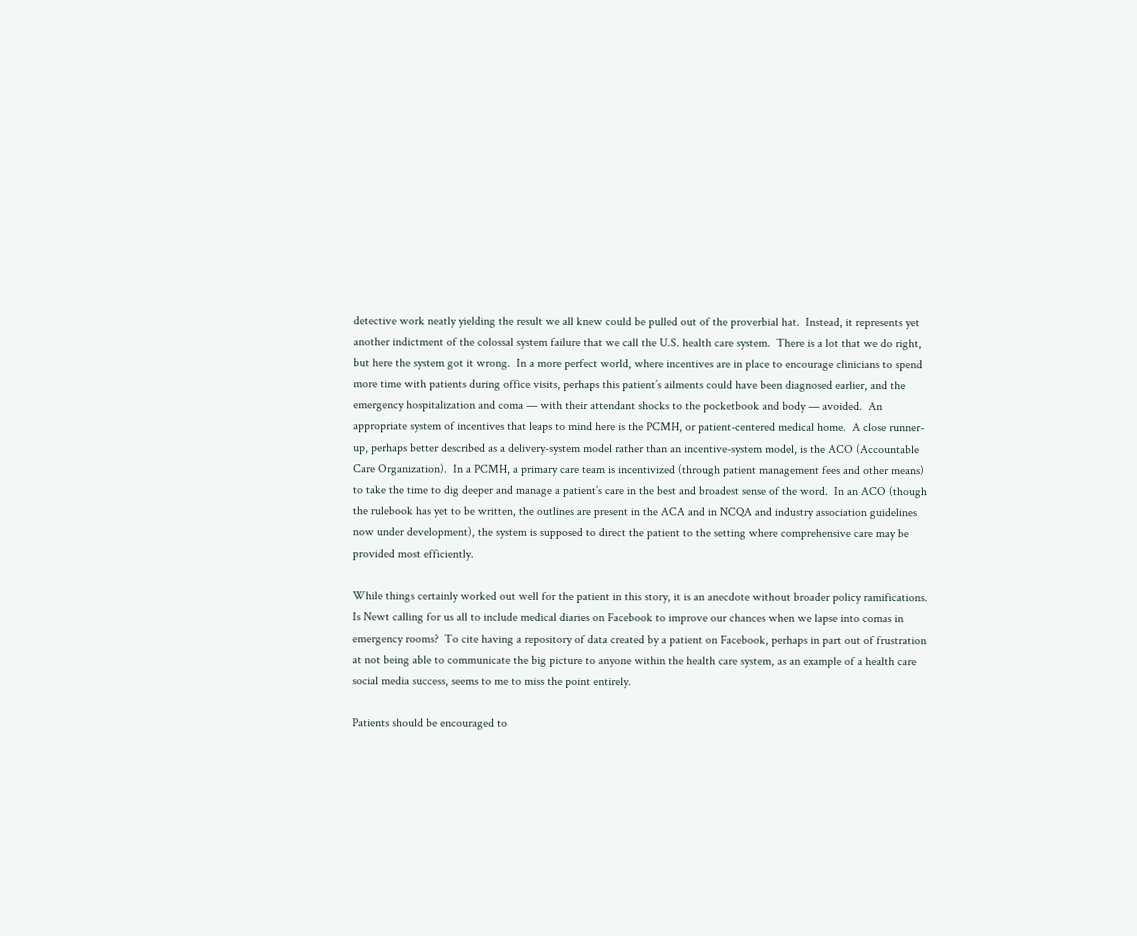detective work neatly yielding the result we all knew could be pulled out of the proverbial hat.  Instead, it represents yet another indictment of the colossal system failure that we call the U.S. health care system.  There is a lot that we do right, but here the system got it wrong.  In a more perfect world, where incentives are in place to encourage clinicians to spend more time with patients during office visits, perhaps this patient’s ailments could have been diagnosed earlier, and the emergency hospitalization and coma — with their attendant shocks to the pocketbook and body — avoided.  An appropriate system of incentives that leaps to mind here is the PCMH, or patient-centered medical home.  A close runner-up, perhaps better described as a delivery-system model rather than an incentive-system model, is the ACO (Accountable Care Organization).  In a PCMH, a primary care team is incentivized (through patient management fees and other means) to take the time to dig deeper and manage a patient’s care in the best and broadest sense of the word.  In an ACO (though the rulebook has yet to be written, the outlines are present in the ACA and in NCQA and industry association guidelines now under development), the system is supposed to direct the patient to the setting where comprehensive care may be provided most efficiently.

While things certainly worked out well for the patient in this story, it is an anecdote without broader policy ramifications.  Is Newt calling for us all to include medical diaries on Facebook to improve our chances when we lapse into comas in emergency rooms?  To cite having a repository of data created by a patient on Facebook, perhaps in part out of frustration at not being able to communicate the big picture to anyone within the health care system, as an example of a health care social media success, seems to me to miss the point entirely.

Patients should be encouraged to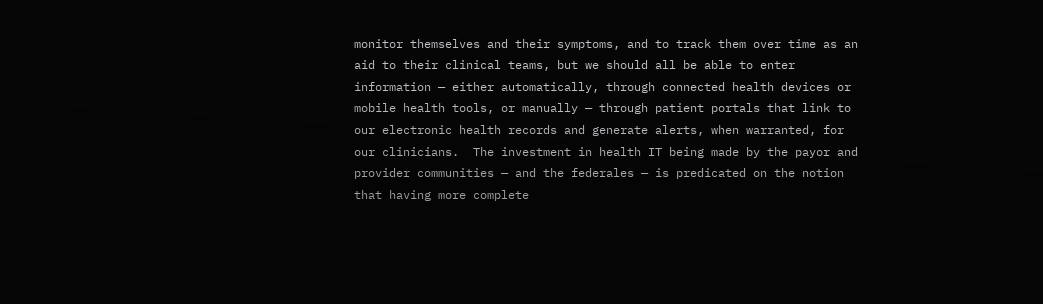monitor themselves and their symptoms, and to track them over time as an aid to their clinical teams, but we should all be able to enter information — either automatically, through connected health devices or mobile health tools, or manually — through patient portals that link to our electronic health records and generate alerts, when warranted, for our clinicians.  The investment in health IT being made by the payor and provider communities — and the federales — is predicated on the notion that having more complete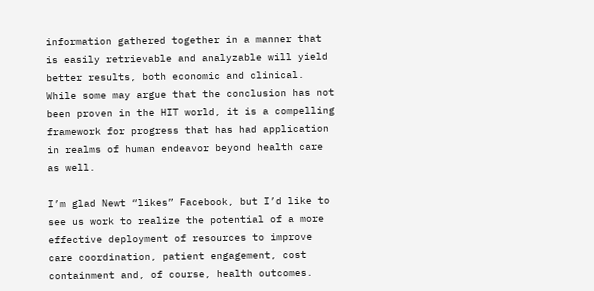information gathered together in a manner that is easily retrievable and analyzable will yield better results, both economic and clinical.  While some may argue that the conclusion has not been proven in the HIT world, it is a compelling framework for progress that has had application in realms of human endeavor beyond health care as well.

I’m glad Newt “likes” Facebook, but I’d like to see us work to realize the potential of a more effective deployment of resources to improve care coordination, patient engagement, cost containment and, of course, health outcomes.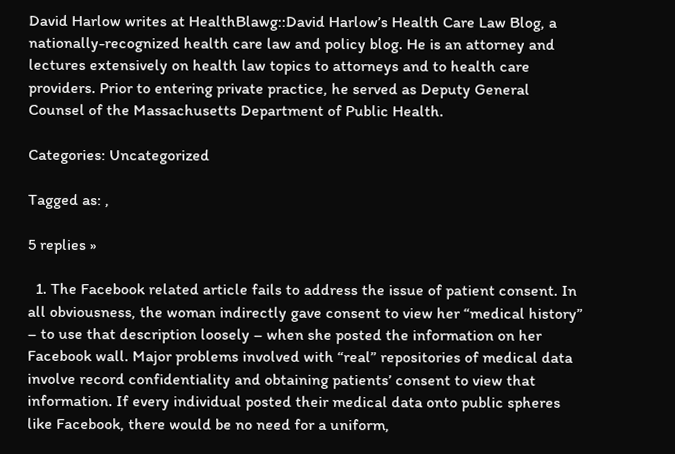David Harlow writes at HealthBlawg::David Harlow’s Health Care Law Blog, a nationally-recognized health care law and policy blog. He is an attorney and lectures extensively on health law topics to attorneys and to health care providers. Prior to entering private practice, he served as Deputy General Counsel of the Massachusetts Department of Public Health.

Categories: Uncategorized

Tagged as: ,

5 replies »

  1. The Facebook related article fails to address the issue of patient consent. In all obviousness, the woman indirectly gave consent to view her “medical history” – to use that description loosely – when she posted the information on her Facebook wall. Major problems involved with “real” repositories of medical data involve record confidentiality and obtaining patients’ consent to view that information. If every individual posted their medical data onto public spheres like Facebook, there would be no need for a uniform,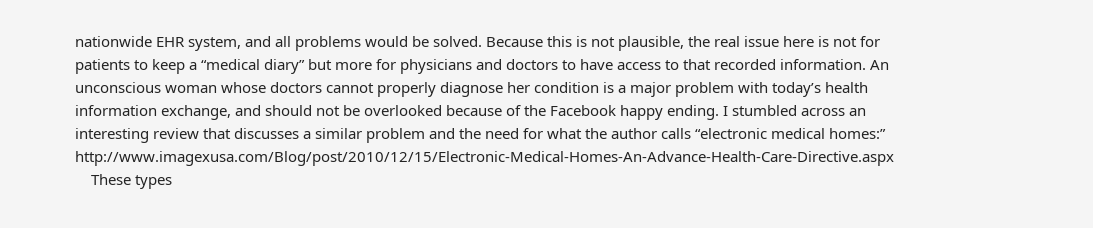nationwide EHR system, and all problems would be solved. Because this is not plausible, the real issue here is not for patients to keep a “medical diary” but more for physicians and doctors to have access to that recorded information. An unconscious woman whose doctors cannot properly diagnose her condition is a major problem with today’s health information exchange, and should not be overlooked because of the Facebook happy ending. I stumbled across an interesting review that discusses a similar problem and the need for what the author calls “electronic medical homes:” http://www.imagexusa.com/Blog/post/2010/12/15/Electronic-Medical-Homes-An-Advance-Health-Care-Directive.aspx
    These types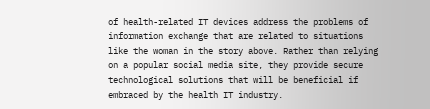of health-related IT devices address the problems of information exchange that are related to situations like the woman in the story above. Rather than relying on a popular social media site, they provide secure technological solutions that will be beneficial if embraced by the health IT industry.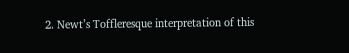2. Newt’s Toffleresque interpretation of this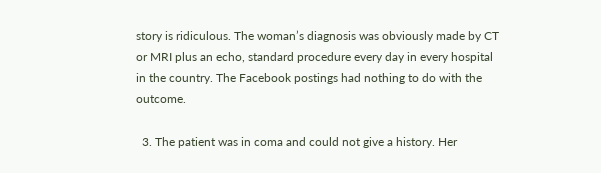story is ridiculous. The woman’s diagnosis was obviously made by CT or MRI plus an echo, standard procedure every day in every hospital in the country. The Facebook postings had nothing to do with the outcome.

  3. The patient was in coma and could not give a history. Her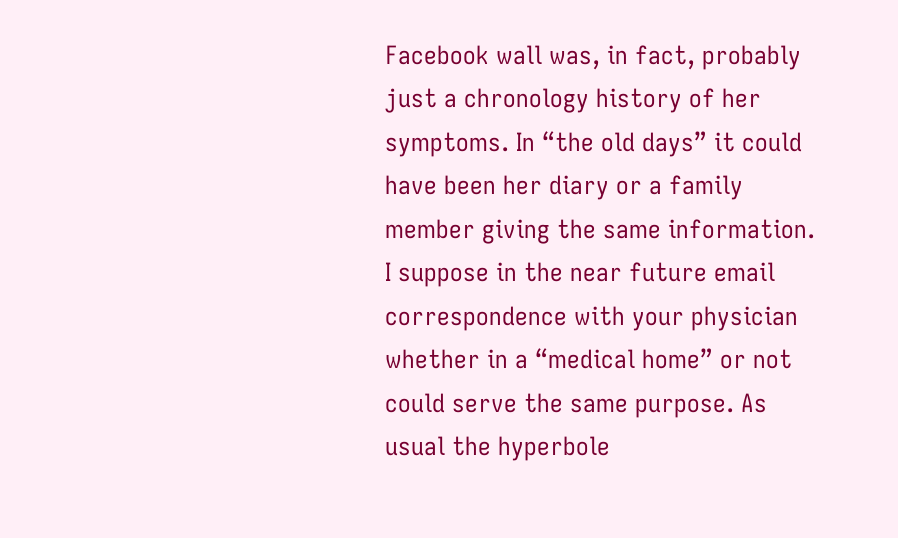Facebook wall was, in fact, probably just a chronology history of her symptoms. In “the old days” it could have been her diary or a family member giving the same information. I suppose in the near future email correspondence with your physician whether in a “medical home” or not could serve the same purpose. As usual the hyperbole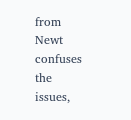from Newt confuses the issues,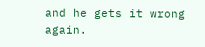and he gets it wrong again.